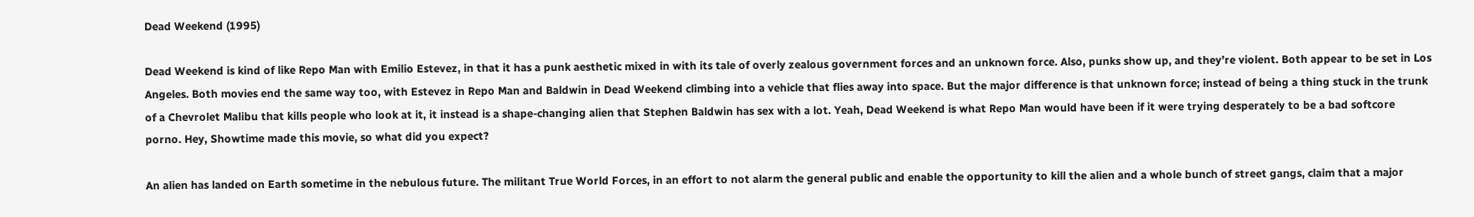Dead Weekend (1995)

Dead Weekend is kind of like Repo Man with Emilio Estevez, in that it has a punk aesthetic mixed in with its tale of overly zealous government forces and an unknown force. Also, punks show up, and they’re violent. Both appear to be set in Los Angeles. Both movies end the same way too, with Estevez in Repo Man and Baldwin in Dead Weekend climbing into a vehicle that flies away into space. But the major difference is that unknown force; instead of being a thing stuck in the trunk of a Chevrolet Malibu that kills people who look at it, it instead is a shape-changing alien that Stephen Baldwin has sex with a lot. Yeah, Dead Weekend is what Repo Man would have been if it were trying desperately to be a bad softcore porno. Hey, Showtime made this movie, so what did you expect?

An alien has landed on Earth sometime in the nebulous future. The militant True World Forces, in an effort to not alarm the general public and enable the opportunity to kill the alien and a whole bunch of street gangs, claim that a major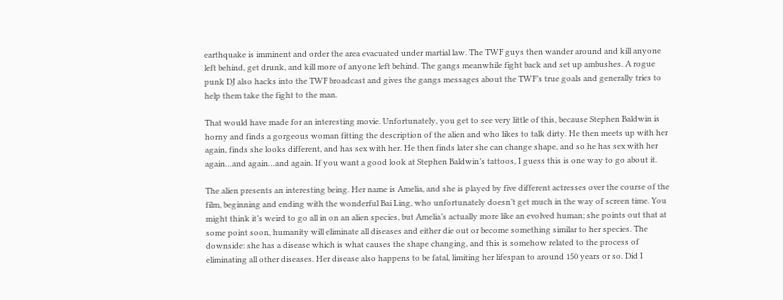earthquake is imminent and order the area evacuated under martial law. The TWF guys then wander around and kill anyone left behind, get drunk, and kill more of anyone left behind. The gangs meanwhile fight back and set up ambushes. A rogue punk DJ also hacks into the TWF broadcast and gives the gangs messages about the TWF’s true goals and generally tries to help them take the fight to the man.

That would have made for an interesting movie. Unfortunately, you get to see very little of this, because Stephen Baldwin is horny and finds a gorgeous woman fitting the description of the alien and who likes to talk dirty. He then meets up with her again, finds she looks different, and has sex with her. He then finds later she can change shape, and so he has sex with her again…and again…and again. If you want a good look at Stephen Baldwin’s tattoos, I guess this is one way to go about it.

The alien presents an interesting being. Her name is Amelia, and she is played by five different actresses over the course of the film, beginning and ending with the wonderful Bai Ling, who unfortunately doesn’t get much in the way of screen time. You might think it’s weird to go all in on an alien species, but Amelia’s actually more like an evolved human; she points out that at some point soon, humanity will eliminate all diseases and either die out or become something similar to her species. The downside: she has a disease which is what causes the shape changing, and this is somehow related to the process of eliminating all other diseases. Her disease also happens to be fatal, limiting her lifespan to around 150 years or so. Did I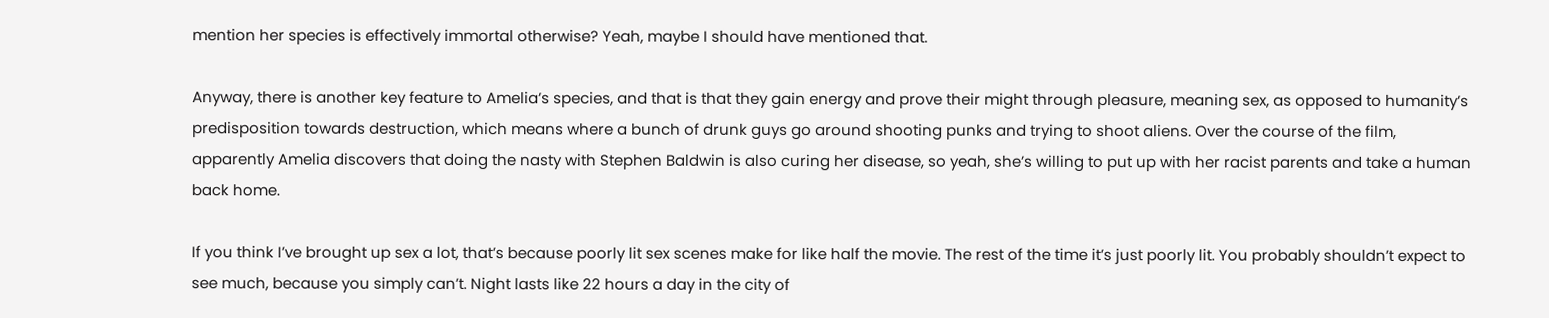mention her species is effectively immortal otherwise? Yeah, maybe I should have mentioned that.

Anyway, there is another key feature to Amelia’s species, and that is that they gain energy and prove their might through pleasure, meaning sex, as opposed to humanity’s predisposition towards destruction, which means where a bunch of drunk guys go around shooting punks and trying to shoot aliens. Over the course of the film, apparently Amelia discovers that doing the nasty with Stephen Baldwin is also curing her disease, so yeah, she’s willing to put up with her racist parents and take a human back home.

If you think I’ve brought up sex a lot, that’s because poorly lit sex scenes make for like half the movie. The rest of the time it’s just poorly lit. You probably shouldn’t expect to see much, because you simply can’t. Night lasts like 22 hours a day in the city of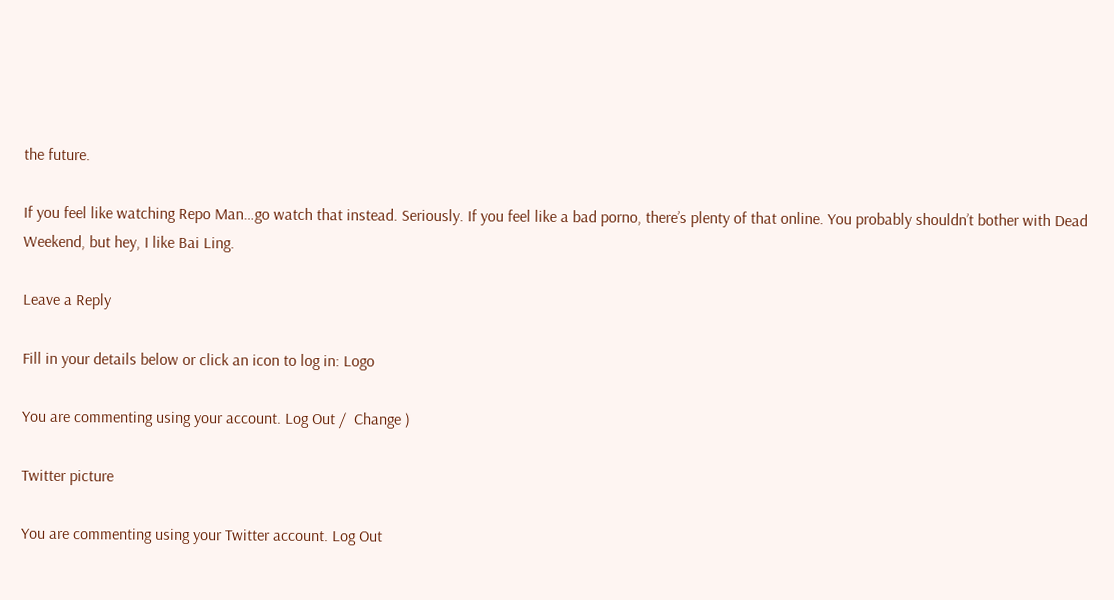the future.

If you feel like watching Repo Man…go watch that instead. Seriously. If you feel like a bad porno, there’s plenty of that online. You probably shouldn’t bother with Dead Weekend, but hey, I like Bai Ling.

Leave a Reply

Fill in your details below or click an icon to log in: Logo

You are commenting using your account. Log Out /  Change )

Twitter picture

You are commenting using your Twitter account. Log Out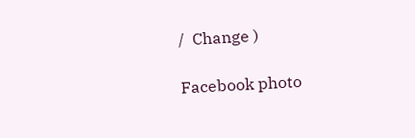/  Change )

Facebook photo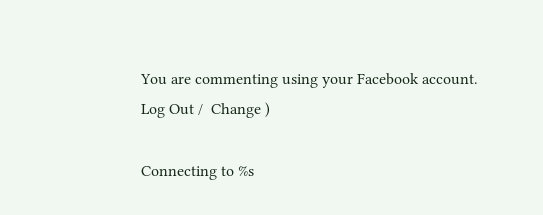You are commenting using your Facebook account. Log Out /  Change )

Connecting to %s